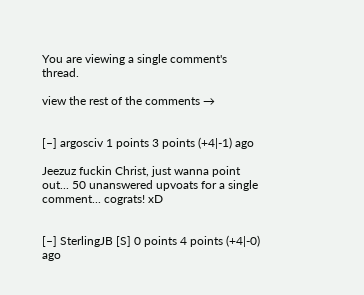You are viewing a single comment's thread.

view the rest of the comments →


[–] argosciv 1 points 3 points (+4|-1) ago

Jeezuz fuckin Christ, just wanna point out... 50 unanswered upvoats for a single comment... cograts! xD


[–] SterlingJB [S] 0 points 4 points (+4|-0) ago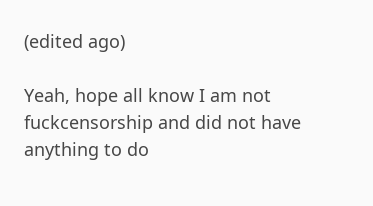(edited ago)

Yeah, hope all know I am not fuckcensorship and did not have anything to do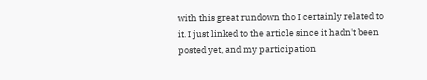with this great rundown tho I certainly related to it. I just linked to the article since it hadn't been posted yet, and my participation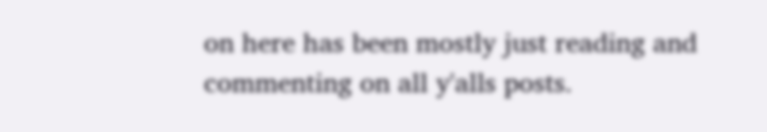on here has been mostly just reading and commenting on all y'alls posts.